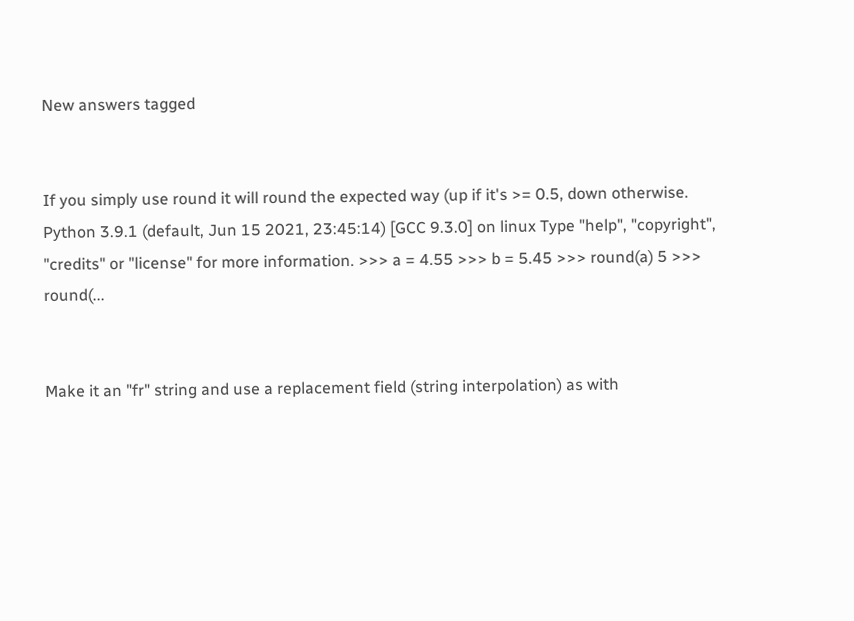New answers tagged


If you simply use round it will round the expected way (up if it's >= 0.5, down otherwise. Python 3.9.1 (default, Jun 15 2021, 23:45:14) [GCC 9.3.0] on linux Type "help", "copyright", "credits" or "license" for more information. >>> a = 4.55 >>> b = 5.45 >>> round(a) 5 >>> round(...


Make it an "fr" string and use a replacement field (string interpolation) as with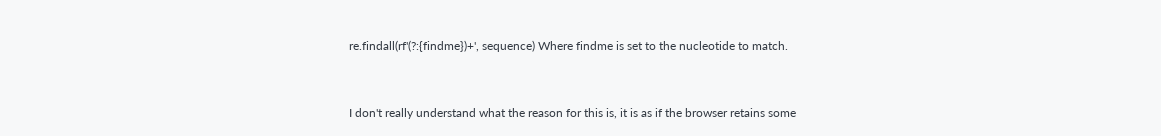re.findall(rf'(?:{findme})+', sequence) Where findme is set to the nucleotide to match.


I don't really understand what the reason for this is, it is as if the browser retains some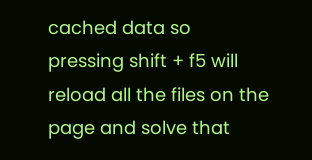cached data so pressing shift + f5 will reload all the files on the page and solve that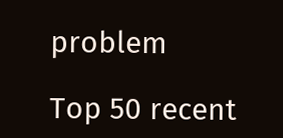problem

Top 50 recent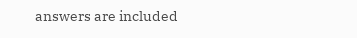answers are included